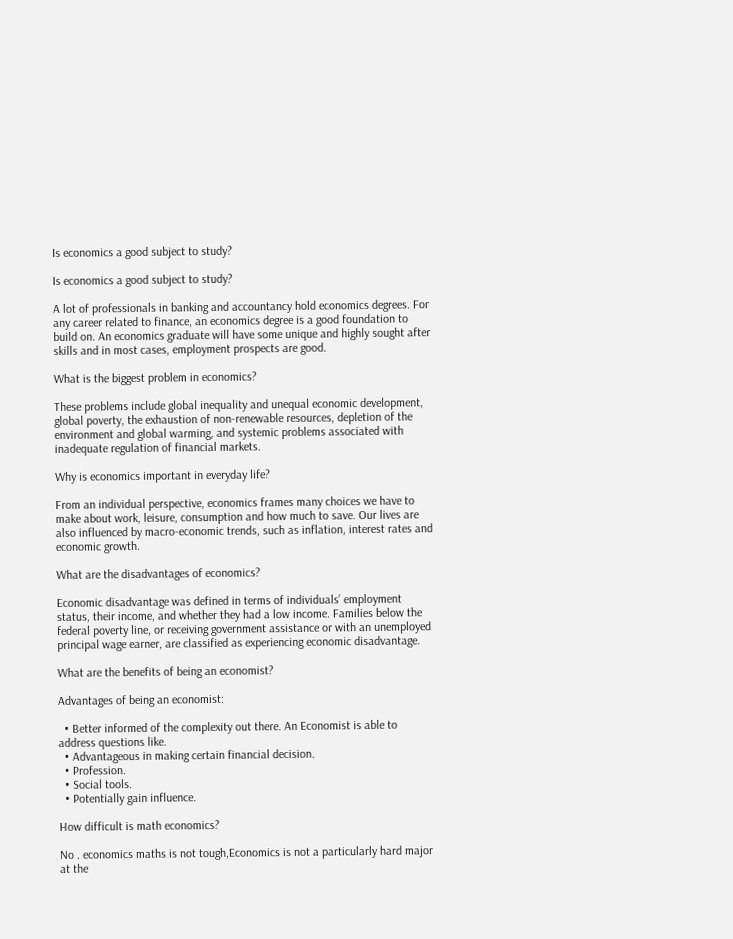Is economics a good subject to study?

Is economics a good subject to study?

A lot of professionals in banking and accountancy hold economics degrees. For any career related to finance, an economics degree is a good foundation to build on. An economics graduate will have some unique and highly sought after skills and in most cases, employment prospects are good.

What is the biggest problem in economics?

These problems include global inequality and unequal economic development, global poverty, the exhaustion of non-renewable resources, depletion of the environment and global warming, and systemic problems associated with inadequate regulation of financial markets.

Why is economics important in everyday life?

From an individual perspective, economics frames many choices we have to make about work, leisure, consumption and how much to save. Our lives are also influenced by macro-economic trends, such as inflation, interest rates and economic growth.

What are the disadvantages of economics?

Economic disadvantage was defined in terms of individuals’ employment status, their income, and whether they had a low income. Families below the federal poverty line, or receiving government assistance or with an unemployed principal wage earner, are classified as experiencing economic disadvantage.

What are the benefits of being an economist?

Advantages of being an economist:

  • Better informed of the complexity out there. An Economist is able to address questions like.
  • Advantageous in making certain financial decision.
  • Profession.
  • Social tools.
  • Potentially gain influence.

How difficult is math economics?

No . economics maths is not tough,Economics is not a particularly hard major at the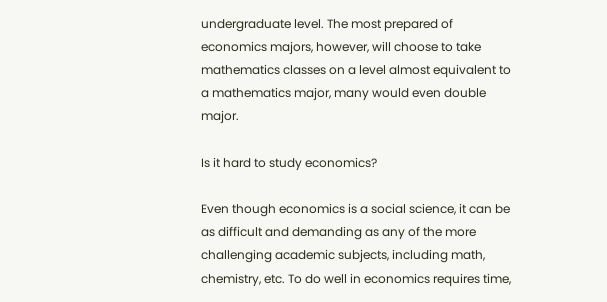undergraduate level. The most prepared of economics majors, however, will choose to take mathematics classes on a level almost equivalent to a mathematics major, many would even double major.

Is it hard to study economics?

Even though economics is a social science, it can be as difficult and demanding as any of the more challenging academic subjects, including math, chemistry, etc. To do well in economics requires time,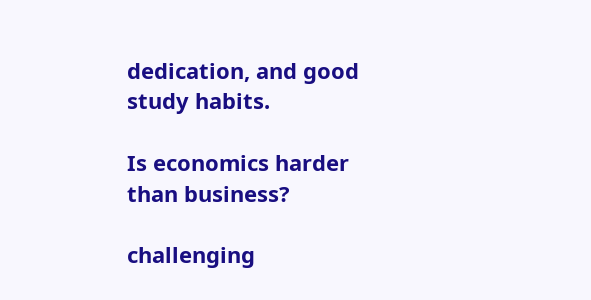dedication, and good study habits.

Is economics harder than business?

challenging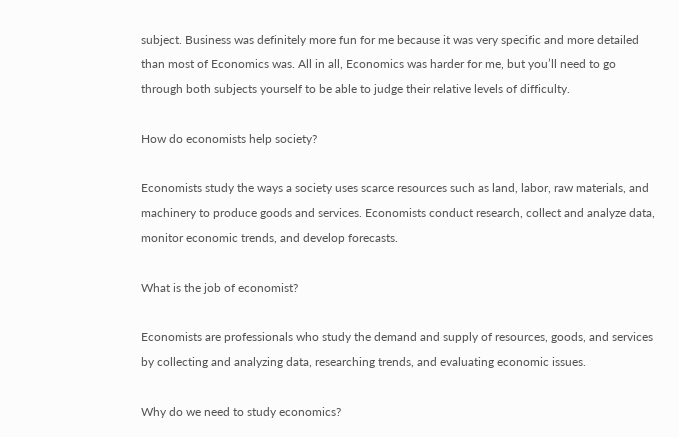subject. Business was definitely more fun for me because it was very specific and more detailed than most of Economics was. All in all, Economics was harder for me, but you’ll need to go through both subjects yourself to be able to judge their relative levels of difficulty.

How do economists help society?

Economists study the ways a society uses scarce resources such as land, labor, raw materials, and machinery to produce goods and services. Economists conduct research, collect and analyze data, monitor economic trends, and develop forecasts.

What is the job of economist?

Economists are professionals who study the demand and supply of resources, goods, and services by collecting and analyzing data, researching trends, and evaluating economic issues.

Why do we need to study economics?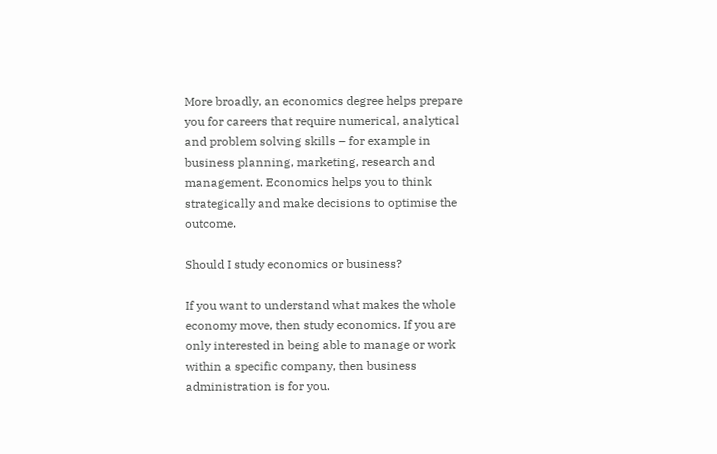More broadly, an economics degree helps prepare you for careers that require numerical, analytical and problem solving skills – for example in business planning, marketing, research and management. Economics helps you to think strategically and make decisions to optimise the outcome.

Should I study economics or business?

If you want to understand what makes the whole economy move, then study economics. If you are only interested in being able to manage or work within a specific company, then business administration is for you.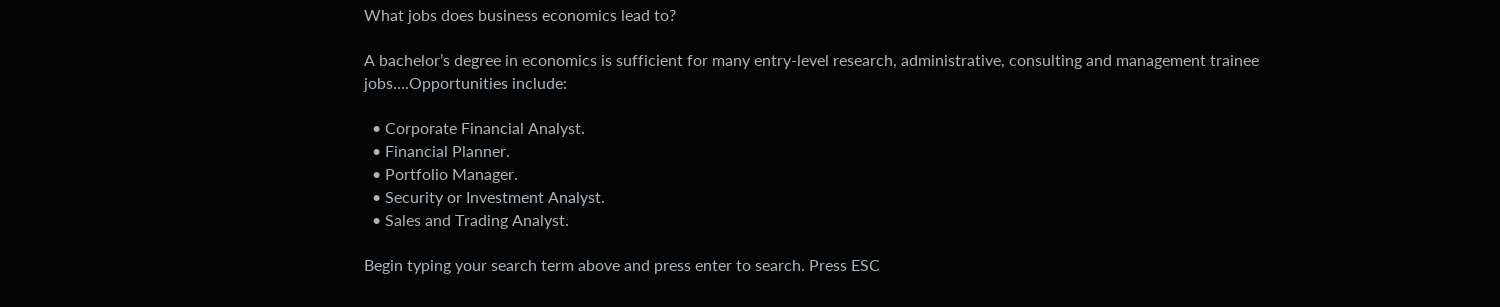What jobs does business economics lead to?

A bachelor’s degree in economics is sufficient for many entry-level research, administrative, consulting and management trainee jobs….Opportunities include:

  • Corporate Financial Analyst.
  • Financial Planner.
  • Portfolio Manager.
  • Security or Investment Analyst.
  • Sales and Trading Analyst.

Begin typing your search term above and press enter to search. Press ESC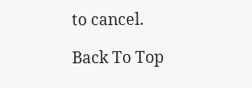to cancel.

Back To Top